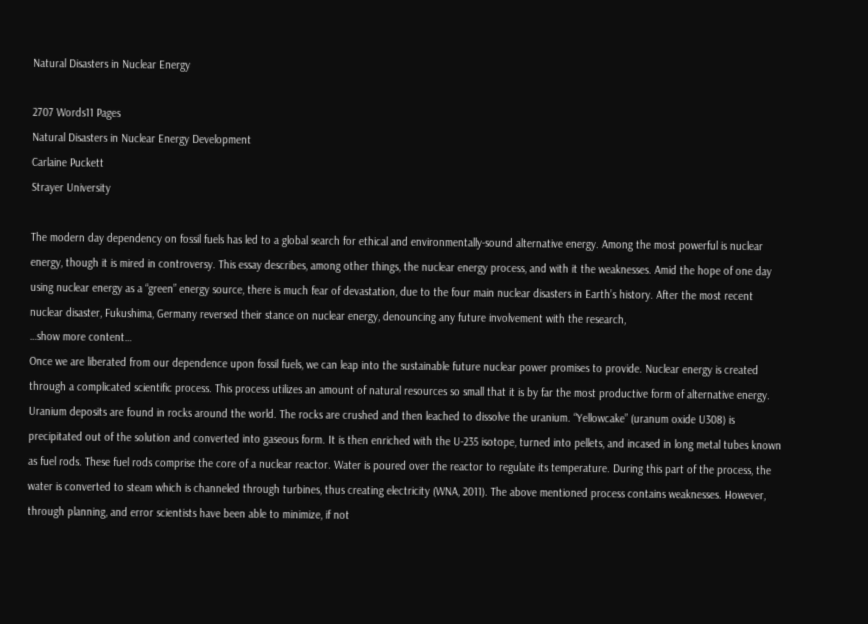Natural Disasters in Nuclear Energy

2707 Words11 Pages
Natural Disasters in Nuclear Energy Development
Carlaine Puckett
Strayer University

The modern day dependency on fossil fuels has led to a global search for ethical and environmentally-sound alternative energy. Among the most powerful is nuclear energy, though it is mired in controversy. This essay describes, among other things, the nuclear energy process, and with it the weaknesses. Amid the hope of one day using nuclear energy as a “green” energy source, there is much fear of devastation, due to the four main nuclear disasters in Earth’s history. After the most recent nuclear disaster, Fukushima, Germany reversed their stance on nuclear energy, denouncing any future involvement with the research,
…show more content…
Once we are liberated from our dependence upon fossil fuels, we can leap into the sustainable future nuclear power promises to provide. Nuclear energy is created through a complicated scientific process. This process utilizes an amount of natural resources so small that it is by far the most productive form of alternative energy. Uranium deposits are found in rocks around the world. The rocks are crushed and then leached to dissolve the uranium. “Yellowcake” (uranum oxide U308) is precipitated out of the solution and converted into gaseous form. It is then enriched with the U-235 isotope, turned into pellets, and incased in long metal tubes known as fuel rods. These fuel rods comprise the core of a nuclear reactor. Water is poured over the reactor to regulate its temperature. During this part of the process, the water is converted to steam which is channeled through turbines, thus creating electricity (WNA, 2011). The above mentioned process contains weaknesses. However, through planning, and error scientists have been able to minimize, if not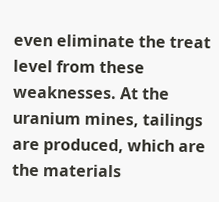even eliminate the treat level from these weaknesses. At the uranium mines, tailings are produced, which are the materials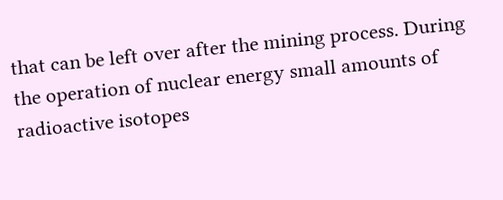that can be left over after the mining process. During the operation of nuclear energy small amounts of radioactive isotopes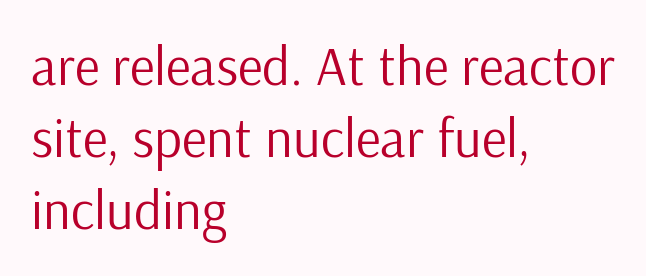are released. At the reactor site, spent nuclear fuel, including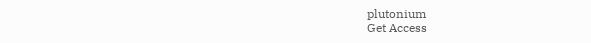plutonium
Get Access